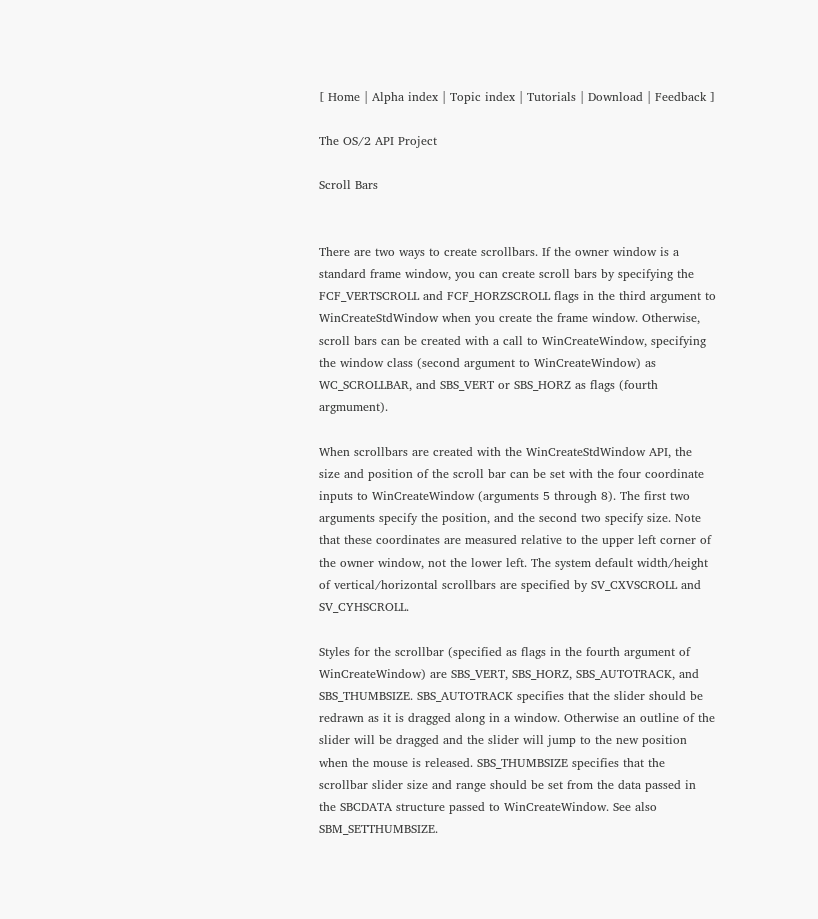[ Home | Alpha index | Topic index | Tutorials | Download | Feedback ]

The OS/2 API Project

Scroll Bars


There are two ways to create scrollbars. If the owner window is a standard frame window, you can create scroll bars by specifying the FCF_VERTSCROLL and FCF_HORZSCROLL flags in the third argument to WinCreateStdWindow when you create the frame window. Otherwise, scroll bars can be created with a call to WinCreateWindow, specifying the window class (second argument to WinCreateWindow) as WC_SCROLLBAR, and SBS_VERT or SBS_HORZ as flags (fourth argmument).

When scrollbars are created with the WinCreateStdWindow API, the size and position of the scroll bar can be set with the four coordinate inputs to WinCreateWindow (arguments 5 through 8). The first two arguments specify the position, and the second two specify size. Note that these coordinates are measured relative to the upper left corner of the owner window, not the lower left. The system default width/height of vertical/horizontal scrollbars are specified by SV_CXVSCROLL and SV_CYHSCROLL.

Styles for the scrollbar (specified as flags in the fourth argument of WinCreateWindow) are SBS_VERT, SBS_HORZ, SBS_AUTOTRACK, and SBS_THUMBSIZE. SBS_AUTOTRACK specifies that the slider should be redrawn as it is dragged along in a window. Otherwise an outline of the slider will be dragged and the slider will jump to the new position when the mouse is released. SBS_THUMBSIZE specifies that the scrollbar slider size and range should be set from the data passed in the SBCDATA structure passed to WinCreateWindow. See also SBM_SETTHUMBSIZE.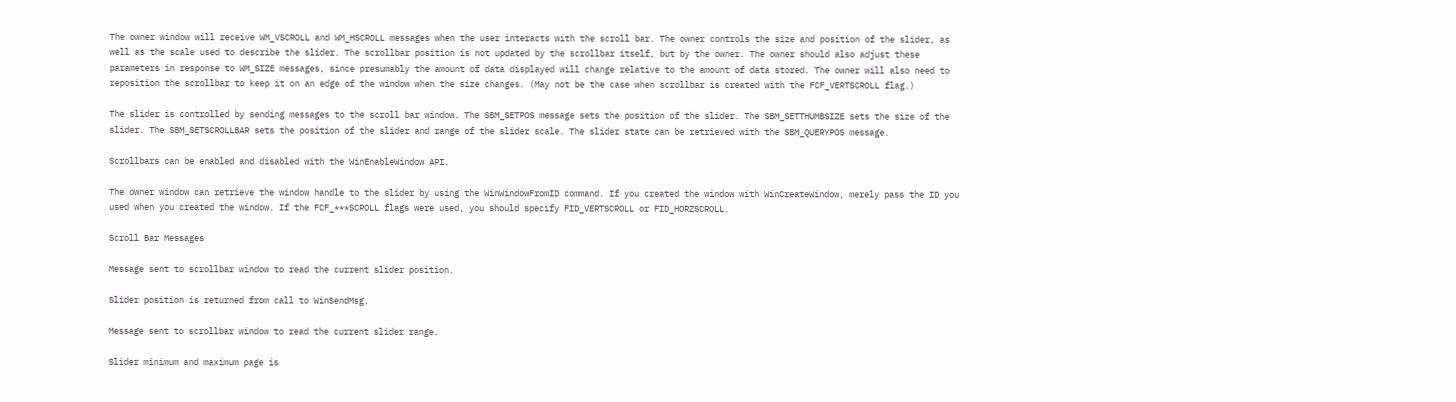The owner window will receive WM_VSCROLL and WM_HSCROLL messages when the user interacts with the scroll bar. The owner controls the size and position of the slider, as well as the scale used to describe the slider. The scrollbar position is not updated by the scrollbar itself, but by the owner. The owner should also adjust these parameters in response to WM_SIZE messages, since presumably the amount of data displayed will change relative to the amount of data stored. The owner will also need to reposition the scrollbar to keep it on an edge of the window when the size changes. (May not be the case when scrollbar is created with the FCF_VERTSCROLL flag.)

The slider is controlled by sending messages to the scroll bar window. The SBM_SETPOS message sets the position of the slider. The SBM_SETTHUMBSIZE sets the size of the slider. The SBM_SETSCROLLBAR sets the position of the slider and range of the slider scale. The slider state can be retrieved with the SBM_QUERYPOS message.

Scrollbars can be enabled and disabled with the WinEnableWindow API.

The owner window can retrieve the window handle to the slider by using the WinWindowFromID command. If you created the window with WinCreateWindow, merely pass the ID you used when you created the window. If the FCF_***SCROLL flags were used, you should specify FID_VERTSCROLL or FID_HORZSCROLL.

Scroll Bar Messages

Message sent to scrollbar window to read the current slider position.

Slider position is returned from call to WinSendMsg.

Message sent to scrollbar window to read the current slider range.

Slider minimum and maximum page is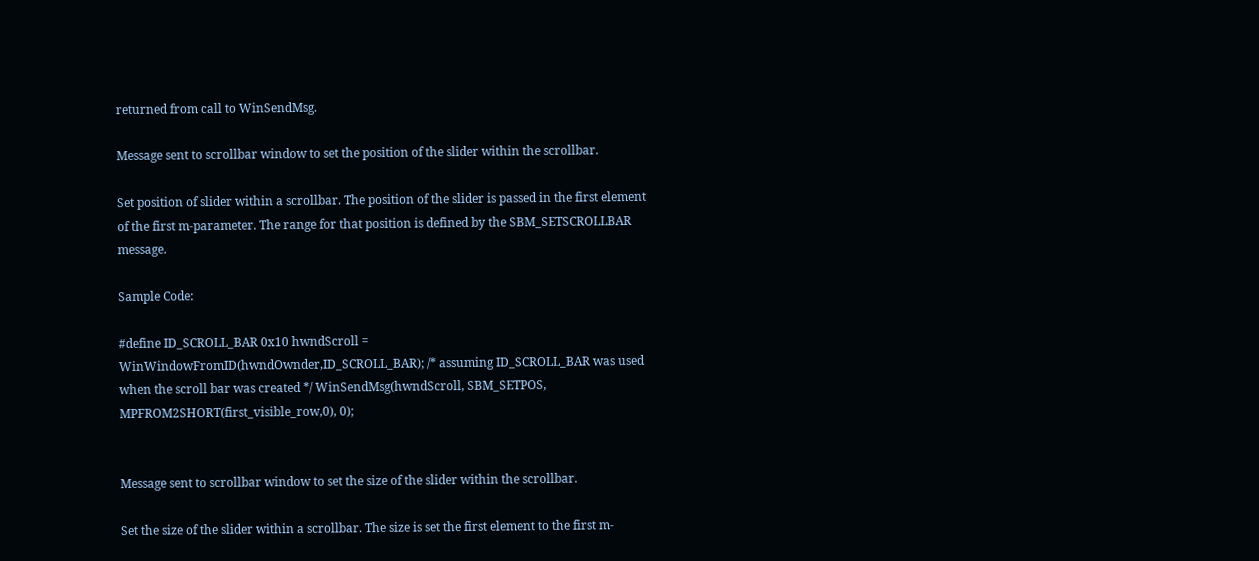returned from call to WinSendMsg.

Message sent to scrollbar window to set the position of the slider within the scrollbar.

Set position of slider within a scrollbar. The position of the slider is passed in the first element of the first m-parameter. The range for that position is defined by the SBM_SETSCROLLBAR message.

Sample Code:

#define ID_SCROLL_BAR 0x10 hwndScroll = WinWindowFromID(hwndOwnder,ID_SCROLL_BAR); /* assuming ID_SCROLL_BAR was used when the scroll bar was created */ WinSendMsg(hwndScroll, SBM_SETPOS, MPFROM2SHORT(first_visible_row,0), 0);


Message sent to scrollbar window to set the size of the slider within the scrollbar.

Set the size of the slider within a scrollbar. The size is set the first element to the first m-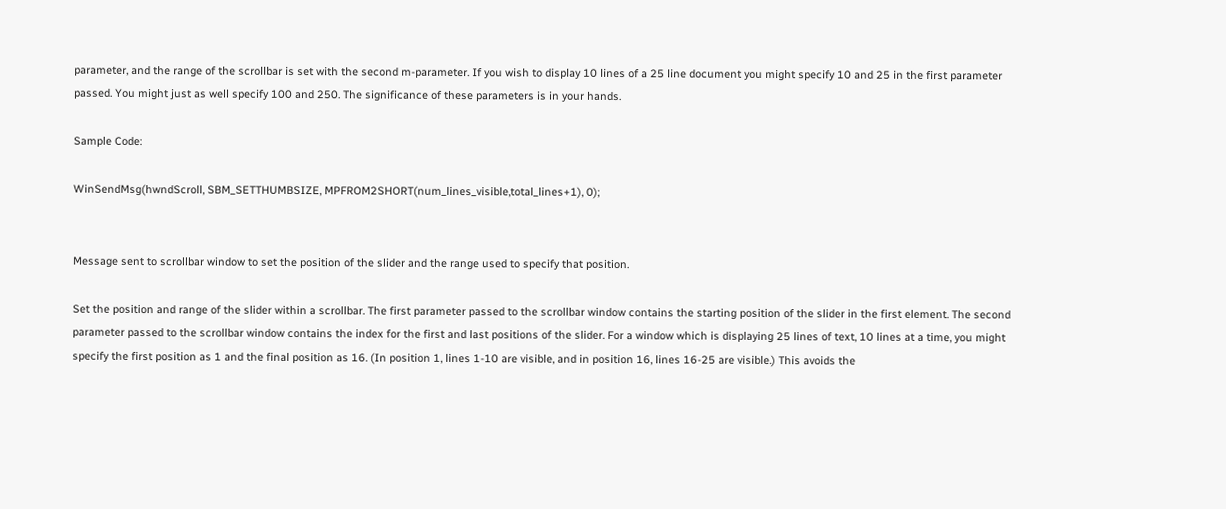parameter, and the range of the scrollbar is set with the second m-parameter. If you wish to display 10 lines of a 25 line document you might specify 10 and 25 in the first parameter passed. You might just as well specify 100 and 250. The significance of these parameters is in your hands.

Sample Code:

WinSendMsg(hwndScroll, SBM_SETTHUMBSIZE, MPFROM2SHORT(num_lines_visible,total_lines+1), 0);


Message sent to scrollbar window to set the position of the slider and the range used to specify that position.

Set the position and range of the slider within a scrollbar. The first parameter passed to the scrollbar window contains the starting position of the slider in the first element. The second parameter passed to the scrollbar window contains the index for the first and last positions of the slider. For a window which is displaying 25 lines of text, 10 lines at a time, you might specify the first position as 1 and the final position as 16. (In position 1, lines 1-10 are visible, and in position 16, lines 16-25 are visible.) This avoids the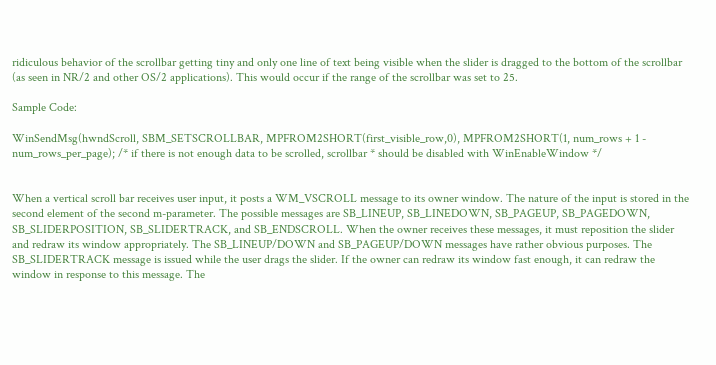ridiculous behavior of the scrollbar getting tiny and only one line of text being visible when the slider is dragged to the bottom of the scrollbar (as seen in NR/2 and other OS/2 applications). This would occur if the range of the scrollbar was set to 25.

Sample Code:

WinSendMsg(hwndScroll, SBM_SETSCROLLBAR, MPFROM2SHORT(first_visible_row,0), MPFROM2SHORT(1, num_rows + 1 - num_rows_per_page); /* if there is not enough data to be scrolled, scrollbar * should be disabled with WinEnableWindow */


When a vertical scroll bar receives user input, it posts a WM_VSCROLL message to its owner window. The nature of the input is stored in the second element of the second m-parameter. The possible messages are SB_LINEUP, SB_LINEDOWN, SB_PAGEUP, SB_PAGEDOWN, SB_SLIDERPOSITION, SB_SLIDERTRACK, and SB_ENDSCROLL. When the owner receives these messages, it must reposition the slider and redraw its window appropriately. The SB_LINEUP/DOWN and SB_PAGEUP/DOWN messages have rather obvious purposes. The SB_SLIDERTRACK message is issued while the user drags the slider. If the owner can redraw its window fast enough, it can redraw the window in response to this message. The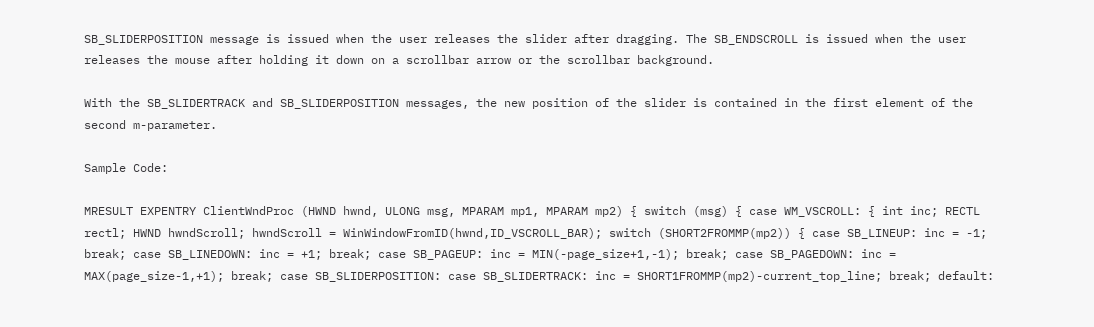SB_SLIDERPOSITION message is issued when the user releases the slider after dragging. The SB_ENDSCROLL is issued when the user releases the mouse after holding it down on a scrollbar arrow or the scrollbar background.

With the SB_SLIDERTRACK and SB_SLIDERPOSITION messages, the new position of the slider is contained in the first element of the second m-parameter.

Sample Code:

MRESULT EXPENTRY ClientWndProc (HWND hwnd, ULONG msg, MPARAM mp1, MPARAM mp2) { switch (msg) { case WM_VSCROLL: { int inc; RECTL rectl; HWND hwndScroll; hwndScroll = WinWindowFromID(hwnd,ID_VSCROLL_BAR); switch (SHORT2FROMMP(mp2)) { case SB_LINEUP: inc = -1; break; case SB_LINEDOWN: inc = +1; break; case SB_PAGEUP: inc = MIN(-page_size+1,-1); break; case SB_PAGEDOWN: inc = MAX(page_size-1,+1); break; case SB_SLIDERPOSITION: case SB_SLIDERTRACK: inc = SHORT1FROMMP(mp2)-current_top_line; break; default: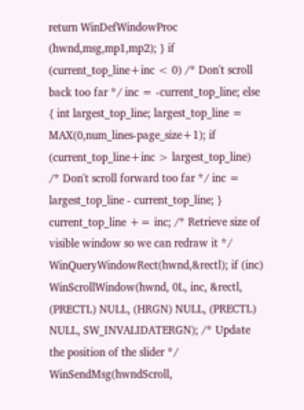return WinDefWindowProc (hwnd,msg,mp1,mp2); } if (current_top_line+inc < 0) /* Don't scroll back too far */ inc = -current_top_line; else { int largest_top_line; largest_top_line = MAX(0,num_lines-page_size+1); if (current_top_line+inc > largest_top_line) /* Don't scroll forward too far */ inc = largest_top_line - current_top_line; } current_top_line += inc; /* Retrieve size of visible window so we can redraw it */ WinQueryWindowRect(hwnd,&rectl); if (inc) WinScrollWindow(hwnd, 0L, inc, &rectl, (PRECTL) NULL, (HRGN) NULL, (PRECTL) NULL, SW_INVALIDATERGN); /* Update the position of the slider */ WinSendMsg(hwndScroll,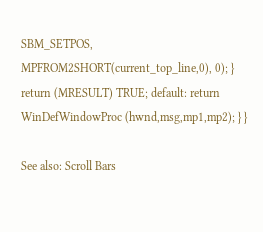SBM_SETPOS, MPFROM2SHORT(current_top_line,0), 0); } return (MRESULT) TRUE; default: return WinDefWindowProc (hwnd,msg,mp1,mp2); } }

See also: Scroll Bars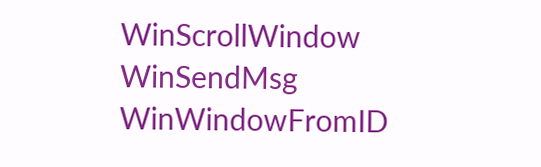WinScrollWindow WinSendMsg WinWindowFromID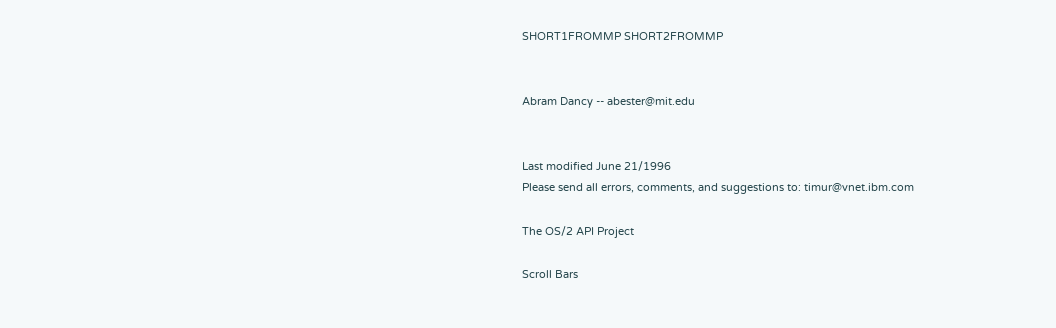SHORT1FROMMP SHORT2FROMMP


Abram Dancy -- abester@mit.edu


Last modified June 21/1996
Please send all errors, comments, and suggestions to: timur@vnet.ibm.com

The OS/2 API Project

Scroll Bars